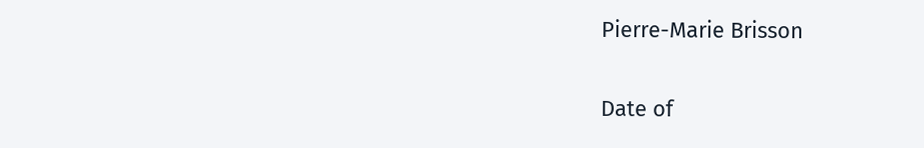Pierre-Marie Brisson

Date of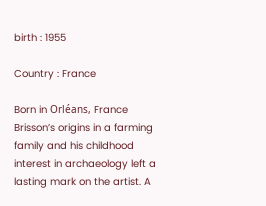birth : 1955

Country : France

Born in Orléans, France
Brisson’s origins in a farming family and his childhood interest in archaeology left a lasting mark on the artist. A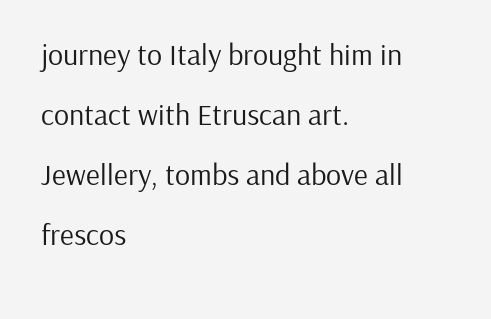journey to Italy brought him in contact with Etruscan art. Jewellery, tombs and above all frescos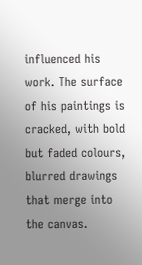influenced his work. The surface of his paintings is cracked, with bold but faded colours, blurred drawings that merge into the canvas.